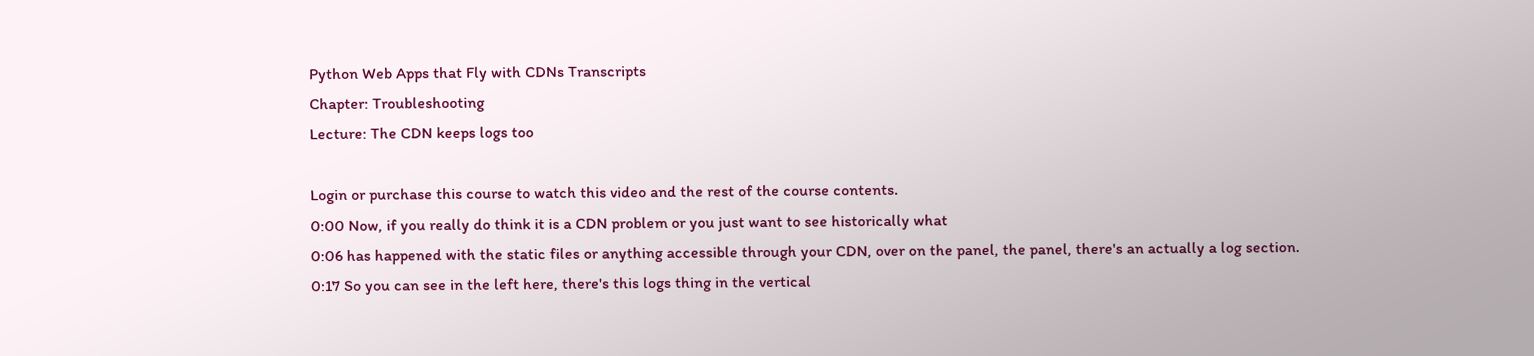Python Web Apps that Fly with CDNs Transcripts
Chapter: Troubleshooting
Lecture: The CDN keeps logs too

Login or purchase this course to watch this video and the rest of the course contents.
0:00 Now, if you really do think it is a CDN problem or you just want to see historically what
0:06 has happened with the static files or anything accessible through your CDN, over on the panel, the panel, there's an actually a log section.
0:17 So you can see in the left here, there's this logs thing in the vertical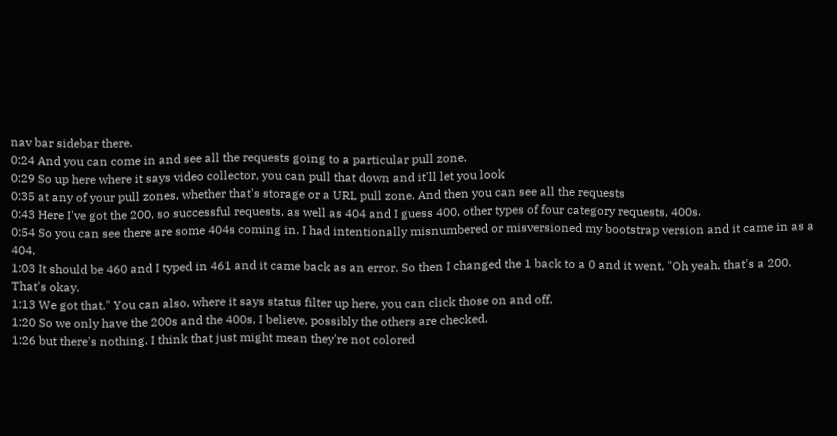nav bar sidebar there.
0:24 And you can come in and see all the requests going to a particular pull zone.
0:29 So up here where it says video collector, you can pull that down and it'll let you look
0:35 at any of your pull zones, whether that's storage or a URL pull zone. And then you can see all the requests
0:43 Here I've got the 200, so successful requests, as well as 404 and I guess 400, other types of four category requests, 400s.
0:54 So you can see there are some 404s coming in. I had intentionally misnumbered or misversioned my bootstrap version and it came in as a 404.
1:03 It should be 460 and I typed in 461 and it came back as an error. So then I changed the 1 back to a 0 and it went, "Oh yeah, that's a 200. That's okay.
1:13 We got that." You can also, where it says status filter up here, you can click those on and off.
1:20 So we only have the 200s and the 400s, I believe, possibly the others are checked.
1:26 but there's nothing. I think that just might mean they're not colored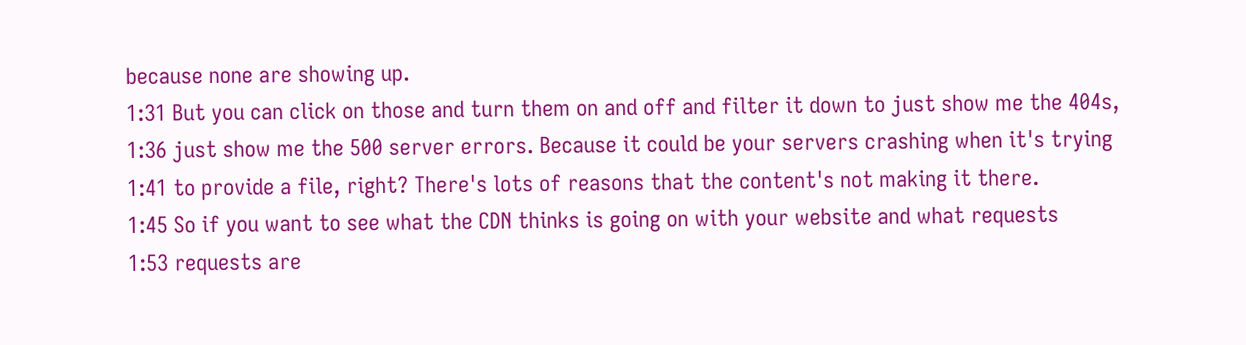because none are showing up.
1:31 But you can click on those and turn them on and off and filter it down to just show me the 404s,
1:36 just show me the 500 server errors. Because it could be your servers crashing when it's trying
1:41 to provide a file, right? There's lots of reasons that the content's not making it there.
1:45 So if you want to see what the CDN thinks is going on with your website and what requests
1:53 requests are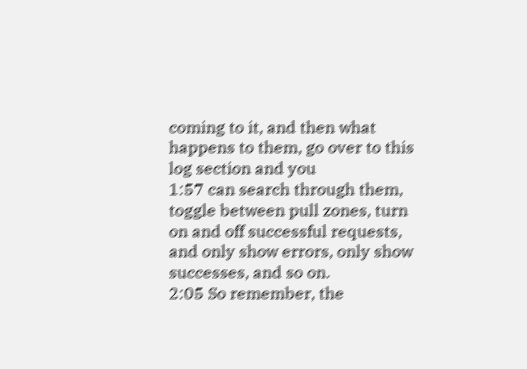coming to it, and then what happens to them, go over to this log section and you
1:57 can search through them, toggle between pull zones, turn on and off successful requests, and only show errors, only show successes, and so on.
2:05 So remember, the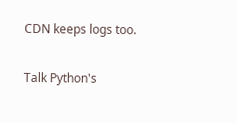CDN keeps logs too.

Talk Python's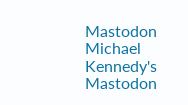Mastodon Michael Kennedy's Mastodon